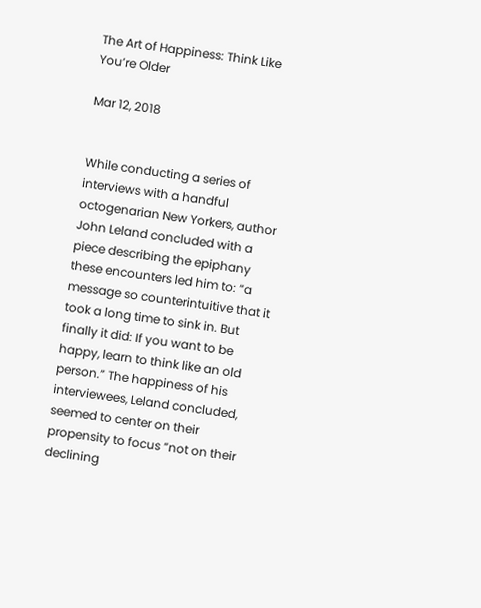The Art of Happiness: Think Like You’re Older

Mar 12, 2018


While conducting a series of interviews with a handful octogenarian New Yorkers, author John Leland concluded with a piece describing the epiphany these encounters led him to: “a message so counterintuitive that it took a long time to sink in. But finally it did: If you want to be happy, learn to think like an old person.” The happiness of his interviewees, Leland concluded, seemed to center on their propensity to focus “not on their declining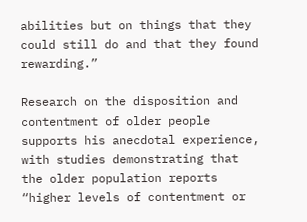abilities but on things that they could still do and that they found rewarding.”

Research on the disposition and contentment of older people supports his anecdotal experience, with studies demonstrating that the older population reports “higher levels of contentment or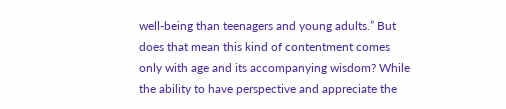well-being than teenagers and young adults.” But does that mean this kind of contentment comes only with age and its accompanying wisdom? While the ability to have perspective and appreciate the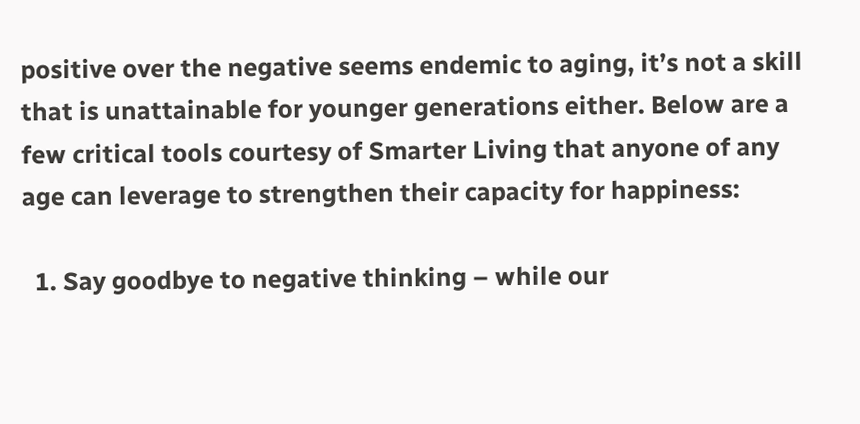positive over the negative seems endemic to aging, it’s not a skill that is unattainable for younger generations either. Below are a few critical tools courtesy of Smarter Living that anyone of any age can leverage to strengthen their capacity for happiness:

  1. Say goodbye to negative thinking – while our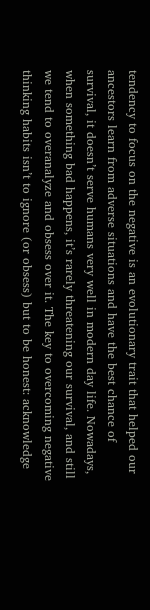tendency to focus on the negative is an evolutionary trait that helped our ancestors learn from adverse situations and have the best chance of survival, it doesn’t serve humans very well in modern day life. Nowadays, when something bad happens, it’s rarely threatening our survival, and still we tend to overanalyze and obsess over it. The key to overcoming negative thinking habits isn’t to ignore (or obsess) but to be honest: acknowledge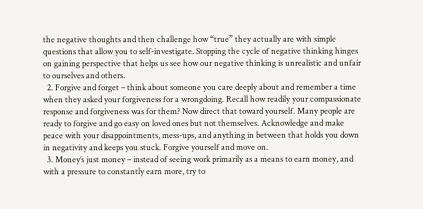the negative thoughts and then challenge how “true” they actually are with simple questions that allow you to self-investigate. Stopping the cycle of negative thinking hinges on gaining perspective that helps us see how our negative thinking is unrealistic and unfair to ourselves and others.
  2. Forgive and forget – think about someone you care deeply about and remember a time when they asked your forgiveness for a wrongdoing. Recall how readily your compassionate response and forgiveness was for them? Now direct that toward yourself. Many people are ready to forgive and go easy on loved ones but not themselves. Acknowledge and make peace with your disappointments, mess-ups, and anything in between that holds you down in negativity and keeps you stuck. Forgive yourself and move on.
  3. Money’s just money – instead of seeing work primarily as a means to earn money, and with a pressure to constantly earn more, try to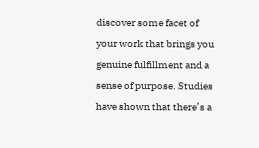discover some facet of your work that brings you genuine fulfillment and a sense of purpose. Studies have shown that there’s a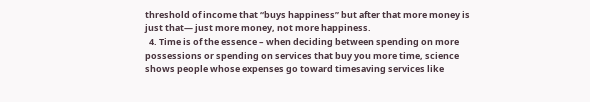threshold of income that “buys happiness” but after that more money is just that— just more money, not more happiness.
  4. Time is of the essence – when deciding between spending on more possessions or spending on services that buy you more time, science shows people whose expenses go toward timesaving services like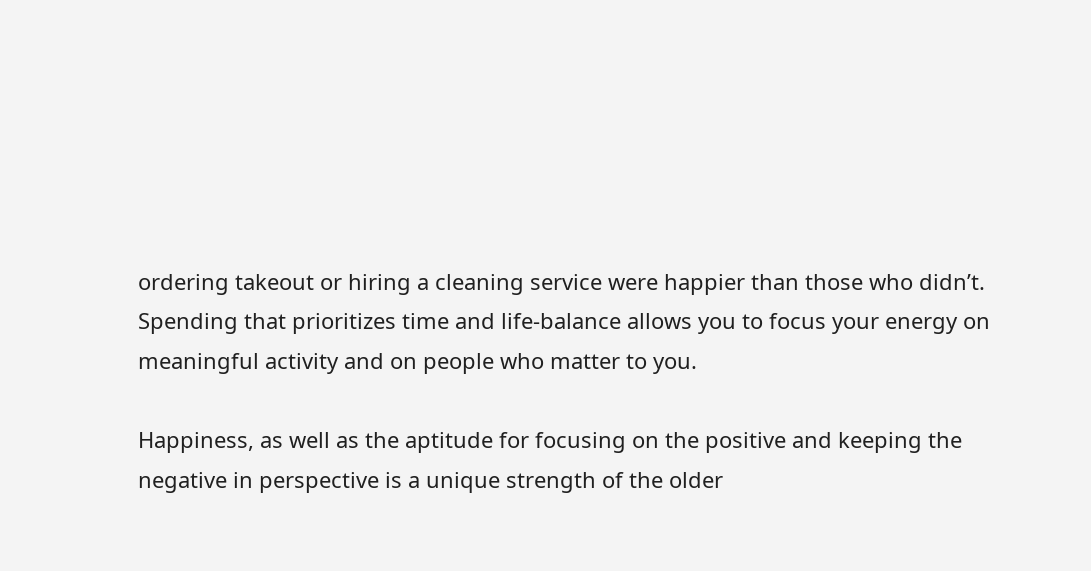ordering takeout or hiring a cleaning service were happier than those who didn’t. Spending that prioritizes time and life-balance allows you to focus your energy on meaningful activity and on people who matter to you.

Happiness, as well as the aptitude for focusing on the positive and keeping the negative in perspective is a unique strength of the older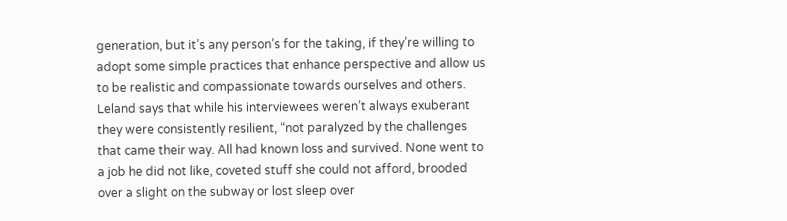generation, but it’s any person’s for the taking, if they’re willing to adopt some simple practices that enhance perspective and allow us to be realistic and compassionate towards ourselves and others. Leland says that while his interviewees weren’t always exuberant they were consistently resilient, “not paralyzed by the challenges that came their way. All had known loss and survived. None went to a job he did not like, coveted stuff she could not afford, brooded over a slight on the subway or lost sleep over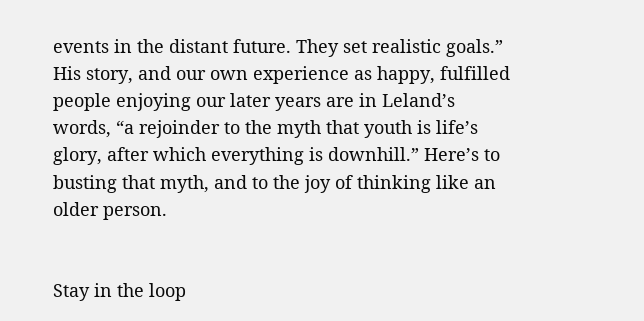events in the distant future. They set realistic goals.”  His story, and our own experience as happy, fulfilled people enjoying our later years are in Leland’s words, “a rejoinder to the myth that youth is life’s glory, after which everything is downhill.” Here’s to busting that myth, and to the joy of thinking like an older person.


Stay in the loop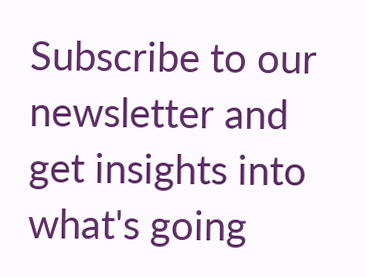Subscribe to our newsletter and get insights into what's going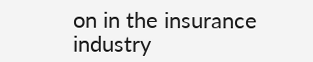on in the insurance industry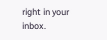right in your inbox.